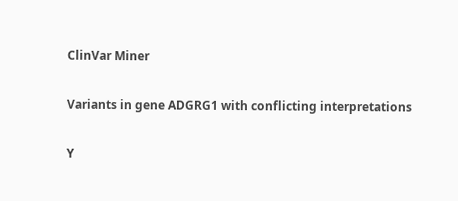ClinVar Miner

Variants in gene ADGRG1 with conflicting interpretations

Y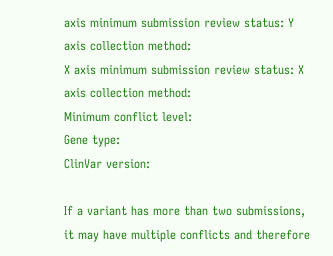axis minimum submission review status: Y axis collection method:
X axis minimum submission review status: X axis collection method:
Minimum conflict level:
Gene type:
ClinVar version:

If a variant has more than two submissions, it may have multiple conflicts and therefore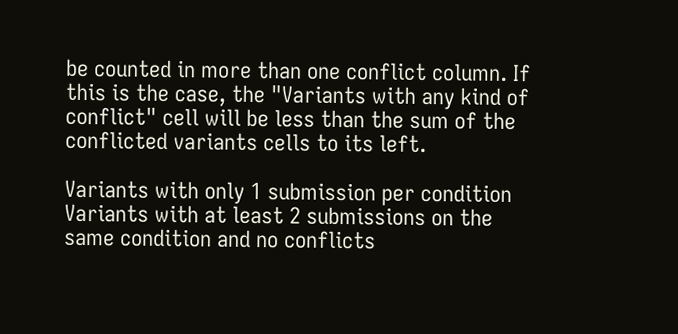be counted in more than one conflict column. If this is the case, the "Variants with any kind of conflict" cell will be less than the sum of the conflicted variants cells to its left.

Variants with only 1 submission per condition Variants with at least 2 submissions on the same condition and no conflicts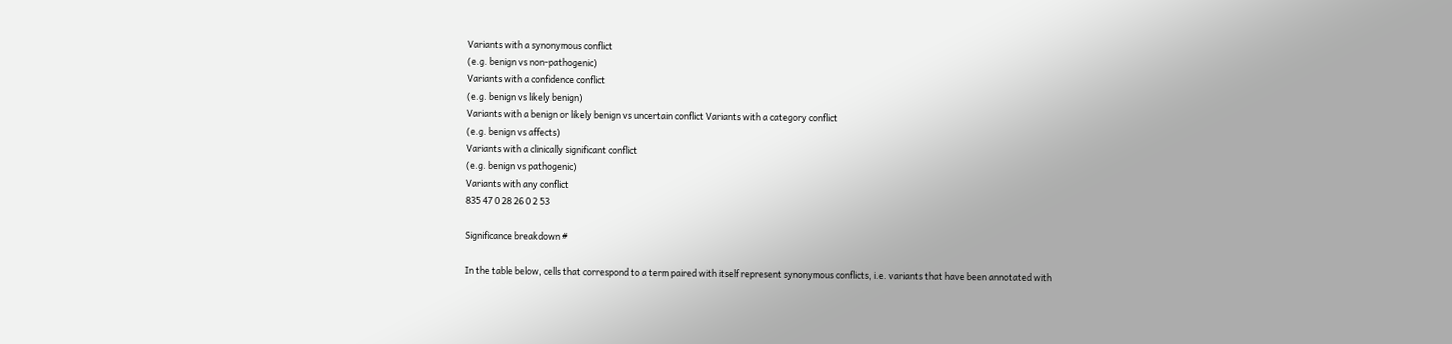Variants with a synonymous conflict
(e.g. benign vs non-pathogenic)
Variants with a confidence conflict
(e.g. benign vs likely benign)
Variants with a benign or likely benign vs uncertain conflict Variants with a category conflict
(e.g. benign vs affects)
Variants with a clinically significant conflict
(e.g. benign vs pathogenic)
Variants with any conflict
835 47 0 28 26 0 2 53

Significance breakdown #

In the table below, cells that correspond to a term paired with itself represent synonymous conflicts, i.e. variants that have been annotated with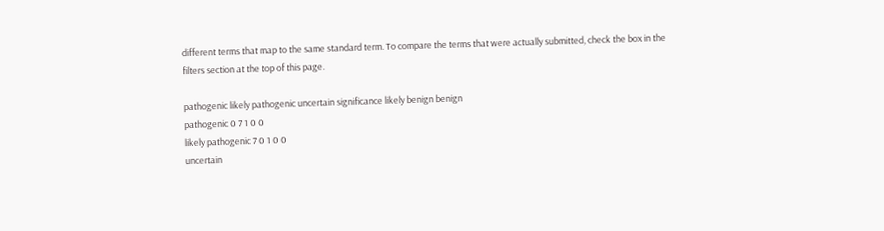different terms that map to the same standard term. To compare the terms that were actually submitted, check the box in the filters section at the top of this page.

pathogenic likely pathogenic uncertain significance likely benign benign
pathogenic 0 7 1 0 0
likely pathogenic 7 0 1 0 0
uncertain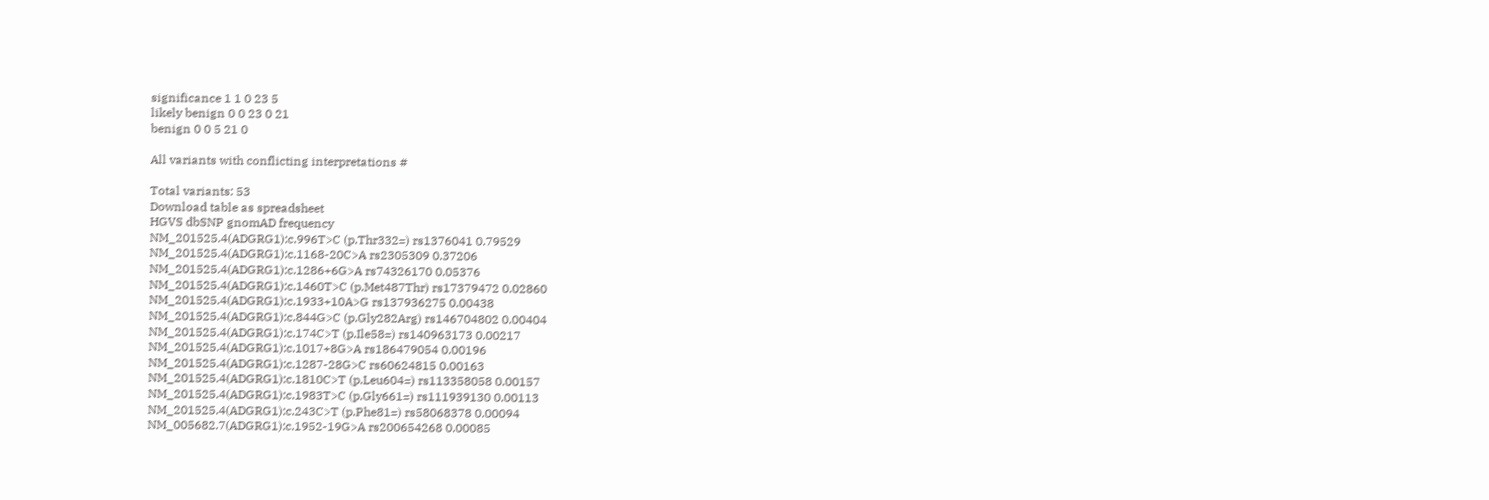significance 1 1 0 23 5
likely benign 0 0 23 0 21
benign 0 0 5 21 0

All variants with conflicting interpretations #

Total variants: 53
Download table as spreadsheet
HGVS dbSNP gnomAD frequency
NM_201525.4(ADGRG1):c.996T>C (p.Thr332=) rs1376041 0.79529
NM_201525.4(ADGRG1):c.1168-20C>A rs2305309 0.37206
NM_201525.4(ADGRG1):c.1286+6G>A rs74326170 0.05376
NM_201525.4(ADGRG1):c.1460T>C (p.Met487Thr) rs17379472 0.02860
NM_201525.4(ADGRG1):c.1933+10A>G rs137936275 0.00438
NM_201525.4(ADGRG1):c.844G>C (p.Gly282Arg) rs146704802 0.00404
NM_201525.4(ADGRG1):c.174C>T (p.Ile58=) rs140963173 0.00217
NM_201525.4(ADGRG1):c.1017+8G>A rs186479054 0.00196
NM_201525.4(ADGRG1):c.1287-28G>C rs60624815 0.00163
NM_201525.4(ADGRG1):c.1810C>T (p.Leu604=) rs113358058 0.00157
NM_201525.4(ADGRG1):c.1983T>C (p.Gly661=) rs111939130 0.00113
NM_201525.4(ADGRG1):c.243C>T (p.Phe81=) rs58068378 0.00094
NM_005682.7(ADGRG1):c.1952-19G>A rs200654268 0.00085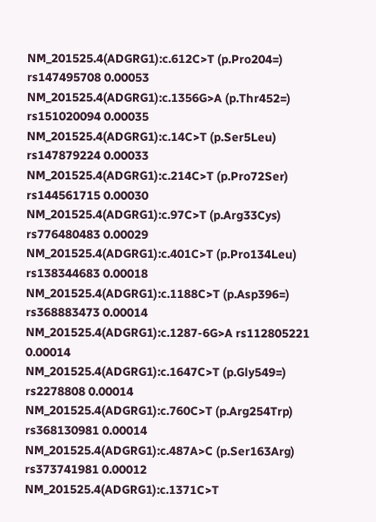NM_201525.4(ADGRG1):c.612C>T (p.Pro204=) rs147495708 0.00053
NM_201525.4(ADGRG1):c.1356G>A (p.Thr452=) rs151020094 0.00035
NM_201525.4(ADGRG1):c.14C>T (p.Ser5Leu) rs147879224 0.00033
NM_201525.4(ADGRG1):c.214C>T (p.Pro72Ser) rs144561715 0.00030
NM_201525.4(ADGRG1):c.97C>T (p.Arg33Cys) rs776480483 0.00029
NM_201525.4(ADGRG1):c.401C>T (p.Pro134Leu) rs138344683 0.00018
NM_201525.4(ADGRG1):c.1188C>T (p.Asp396=) rs368883473 0.00014
NM_201525.4(ADGRG1):c.1287-6G>A rs112805221 0.00014
NM_201525.4(ADGRG1):c.1647C>T (p.Gly549=) rs2278808 0.00014
NM_201525.4(ADGRG1):c.760C>T (p.Arg254Trp) rs368130981 0.00014
NM_201525.4(ADGRG1):c.487A>C (p.Ser163Arg) rs373741981 0.00012
NM_201525.4(ADGRG1):c.1371C>T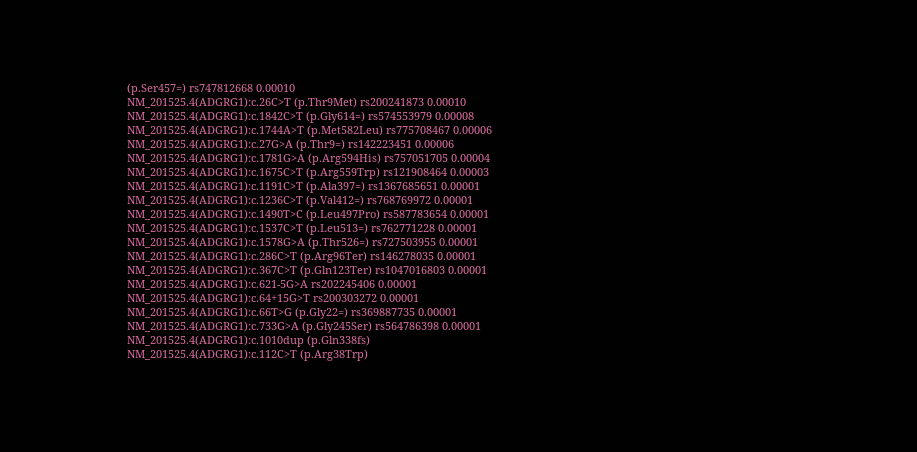(p.Ser457=) rs747812668 0.00010
NM_201525.4(ADGRG1):c.26C>T (p.Thr9Met) rs200241873 0.00010
NM_201525.4(ADGRG1):c.1842C>T (p.Gly614=) rs574553979 0.00008
NM_201525.4(ADGRG1):c.1744A>T (p.Met582Leu) rs775708467 0.00006
NM_201525.4(ADGRG1):c.27G>A (p.Thr9=) rs142223451 0.00006
NM_201525.4(ADGRG1):c.1781G>A (p.Arg594His) rs757051705 0.00004
NM_201525.4(ADGRG1):c.1675C>T (p.Arg559Trp) rs121908464 0.00003
NM_201525.4(ADGRG1):c.1191C>T (p.Ala397=) rs1367685651 0.00001
NM_201525.4(ADGRG1):c.1236C>T (p.Val412=) rs768769972 0.00001
NM_201525.4(ADGRG1):c.1490T>C (p.Leu497Pro) rs587783654 0.00001
NM_201525.4(ADGRG1):c.1537C>T (p.Leu513=) rs762771228 0.00001
NM_201525.4(ADGRG1):c.1578G>A (p.Thr526=) rs727503955 0.00001
NM_201525.4(ADGRG1):c.286C>T (p.Arg96Ter) rs146278035 0.00001
NM_201525.4(ADGRG1):c.367C>T (p.Gln123Ter) rs1047016803 0.00001
NM_201525.4(ADGRG1):c.621-5G>A rs202245406 0.00001
NM_201525.4(ADGRG1):c.64+15G>T rs200303272 0.00001
NM_201525.4(ADGRG1):c.66T>G (p.Gly22=) rs369887735 0.00001
NM_201525.4(ADGRG1):c.733G>A (p.Gly245Ser) rs564786398 0.00001
NM_201525.4(ADGRG1):c.1010dup (p.Gln338fs)
NM_201525.4(ADGRG1):c.112C>T (p.Arg38Trp)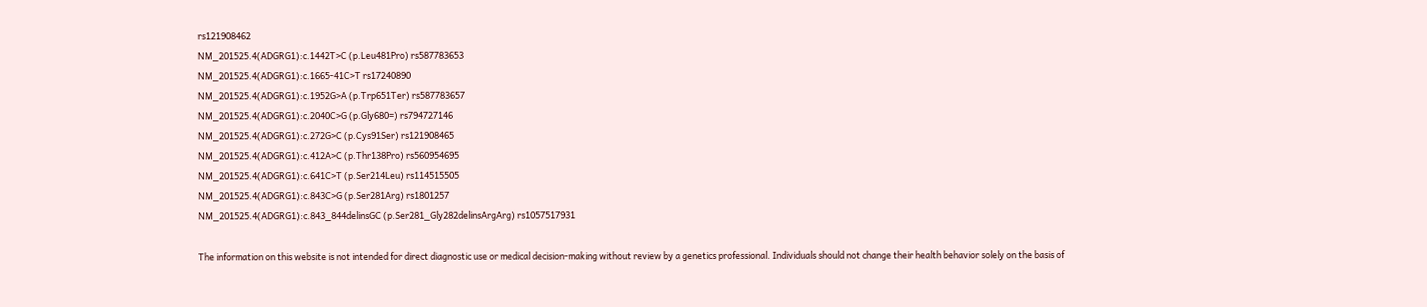rs121908462
NM_201525.4(ADGRG1):c.1442T>C (p.Leu481Pro) rs587783653
NM_201525.4(ADGRG1):c.1665-41C>T rs17240890
NM_201525.4(ADGRG1):c.1952G>A (p.Trp651Ter) rs587783657
NM_201525.4(ADGRG1):c.2040C>G (p.Gly680=) rs794727146
NM_201525.4(ADGRG1):c.272G>C (p.Cys91Ser) rs121908465
NM_201525.4(ADGRG1):c.412A>C (p.Thr138Pro) rs560954695
NM_201525.4(ADGRG1):c.641C>T (p.Ser214Leu) rs114515505
NM_201525.4(ADGRG1):c.843C>G (p.Ser281Arg) rs1801257
NM_201525.4(ADGRG1):c.843_844delinsGC (p.Ser281_Gly282delinsArgArg) rs1057517931

The information on this website is not intended for direct diagnostic use or medical decision-making without review by a genetics professional. Individuals should not change their health behavior solely on the basis of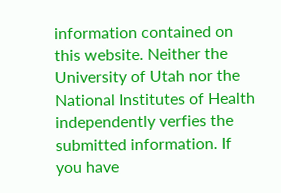information contained on this website. Neither the University of Utah nor the National Institutes of Health independently verfies the submitted information. If you have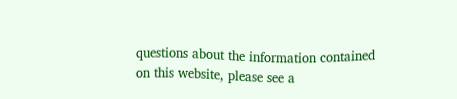questions about the information contained on this website, please see a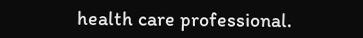health care professional.